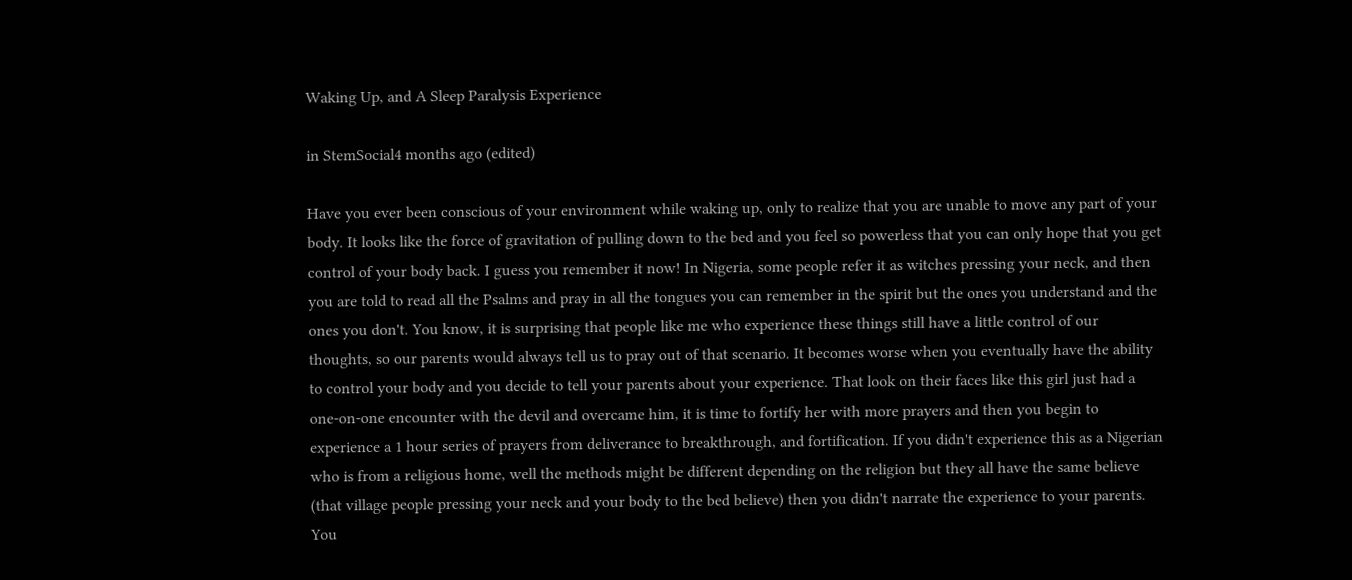Waking Up, and A Sleep Paralysis Experience

in StemSocial4 months ago (edited)

Have you ever been conscious of your environment while waking up, only to realize that you are unable to move any part of your body. It looks like the force of gravitation of pulling down to the bed and you feel so powerless that you can only hope that you get control of your body back. I guess you remember it now! In Nigeria, some people refer it as witches pressing your neck, and then you are told to read all the Psalms and pray in all the tongues you can remember in the spirit but the ones you understand and the ones you don't. You know, it is surprising that people like me who experience these things still have a little control of our thoughts, so our parents would always tell us to pray out of that scenario. It becomes worse when you eventually have the ability to control your body and you decide to tell your parents about your experience. That look on their faces like this girl just had a one-on-one encounter with the devil and overcame him, it is time to fortify her with more prayers and then you begin to experience a 1 hour series of prayers from deliverance to breakthrough, and fortification. If you didn't experience this as a Nigerian who is from a religious home, well the methods might be different depending on the religion but they all have the same believe (that village people pressing your neck and your body to the bed believe) then you didn't narrate the experience to your parents. You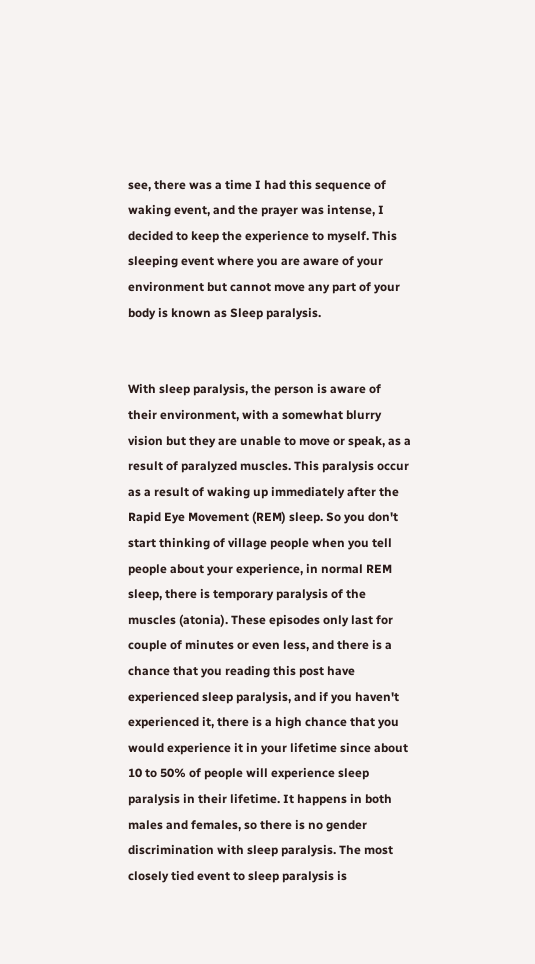see, there was a time I had this sequence of waking event, and the prayer was intense, I decided to keep the experience to myself. This sleeping event where you are aware of your environment but cannot move any part of your body is known as Sleep paralysis.


With sleep paralysis, the person is aware of their environment, with a somewhat blurry vision but they are unable to move or speak, as a result of paralyzed muscles. This paralysis occur as a result of waking up immediately after the Rapid Eye Movement (REM) sleep. So you don't start thinking of village people when you tell people about your experience, in normal REM sleep, there is temporary paralysis of the muscles (atonia). These episodes only last for couple of minutes or even less, and there is a chance that you reading this post have experienced sleep paralysis, and if you haven't experienced it, there is a high chance that you would experience it in your lifetime since about 10 to 50% of people will experience sleep paralysis in their lifetime. It happens in both males and females, so there is no gender discrimination with sleep paralysis. The most closely tied event to sleep paralysis is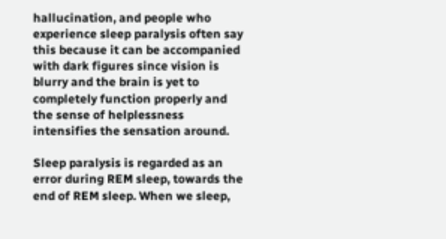hallucination, and people who experience sleep paralysis often say this because it can be accompanied with dark figures since vision is blurry and the brain is yet to completely function properly and the sense of helplessness intensifies the sensation around.

Sleep paralysis is regarded as an error during REM sleep, towards the end of REM sleep. When we sleep,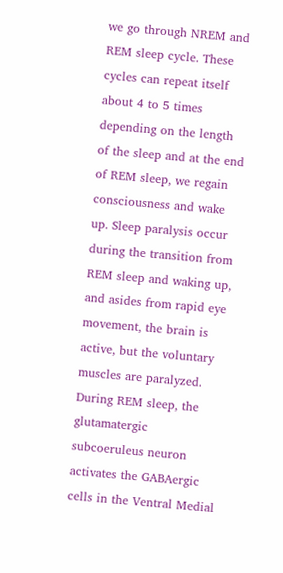we go through NREM and REM sleep cycle. These cycles can repeat itself about 4 to 5 times depending on the length of the sleep and at the end of REM sleep, we regain consciousness and wake up. Sleep paralysis occur during the transition from REM sleep and waking up, and asides from rapid eye movement, the brain is active, but the voluntary muscles are paralyzed. During REM sleep, the glutamatergic subcoeruleus neuron activates the GABAergic cells in the Ventral Medial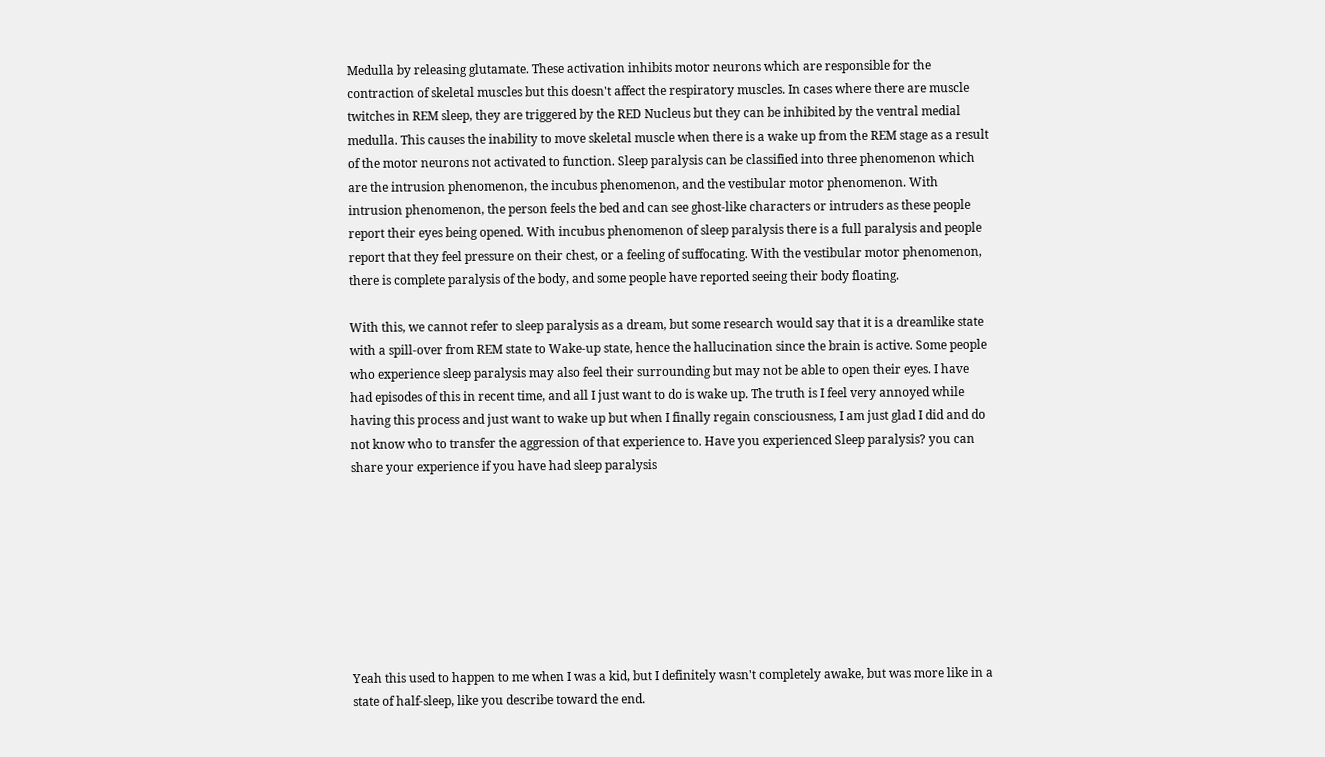Medulla by releasing glutamate. These activation inhibits motor neurons which are responsible for the contraction of skeletal muscles but this doesn't affect the respiratory muscles. In cases where there are muscle twitches in REM sleep, they are triggered by the RED Nucleus but they can be inhibited by the ventral medial medulla. This causes the inability to move skeletal muscle when there is a wake up from the REM stage as a result of the motor neurons not activated to function. Sleep paralysis can be classified into three phenomenon which are the intrusion phenomenon, the incubus phenomenon, and the vestibular motor phenomenon. With intrusion phenomenon, the person feels the bed and can see ghost-like characters or intruders as these people report their eyes being opened. With incubus phenomenon of sleep paralysis there is a full paralysis and people report that they feel pressure on their chest, or a feeling of suffocating. With the vestibular motor phenomenon, there is complete paralysis of the body, and some people have reported seeing their body floating.

With this, we cannot refer to sleep paralysis as a dream, but some research would say that it is a dreamlike state with a spill-over from REM state to Wake-up state, hence the hallucination since the brain is active. Some people who experience sleep paralysis may also feel their surrounding but may not be able to open their eyes. I have had episodes of this in recent time, and all I just want to do is wake up. The truth is I feel very annoyed while having this process and just want to wake up but when I finally regain consciousness, I am just glad I did and do not know who to transfer the aggression of that experience to. Have you experienced Sleep paralysis? you can share your experience if you have had sleep paralysis








Yeah this used to happen to me when I was a kid, but I definitely wasn't completely awake, but was more like in a state of half-sleep, like you describe toward the end.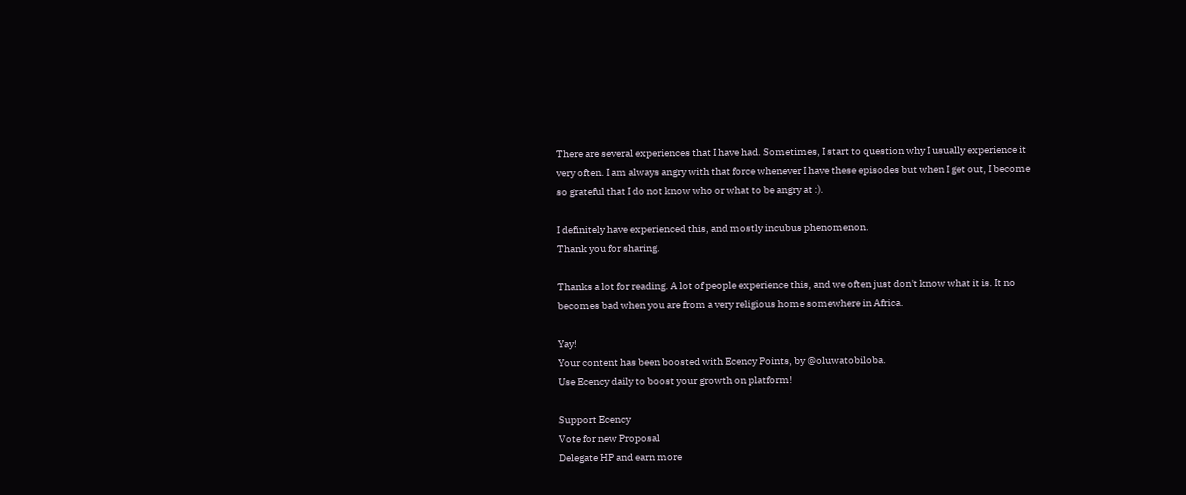There are several experiences that I have had. Sometimes, I start to question why I usually experience it very often. I am always angry with that force whenever I have these episodes but when I get out, I become so grateful that I do not know who or what to be angry at :).

I definitely have experienced this, and mostly incubus phenomenon.
Thank you for sharing.

Thanks a lot for reading. A lot of people experience this, and we often just don't know what it is. It no becomes bad when you are from a very religious home somewhere in Africa.

Yay!
Your content has been boosted with Ecency Points, by @oluwatobiloba.
Use Ecency daily to boost your growth on platform!

Support Ecency
Vote for new Proposal
Delegate HP and earn more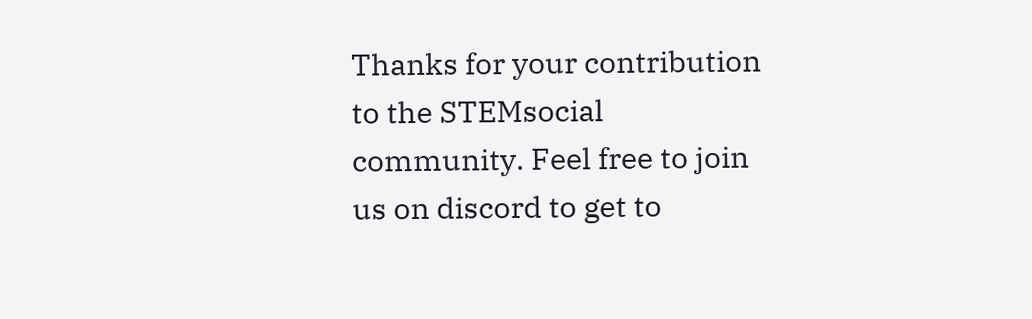Thanks for your contribution to the STEMsocial community. Feel free to join us on discord to get to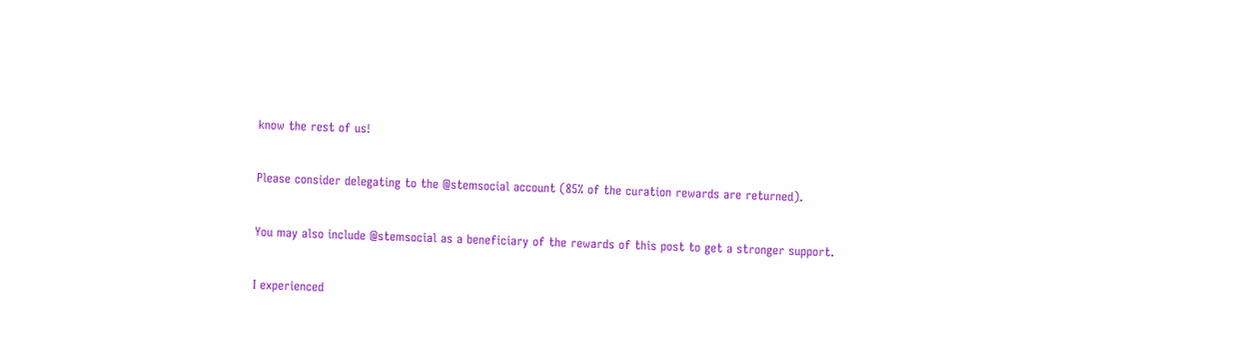know the rest of us!

Please consider delegating to the @stemsocial account (85% of the curation rewards are returned).

You may also include @stemsocial as a beneficiary of the rewards of this post to get a stronger support.

I experienced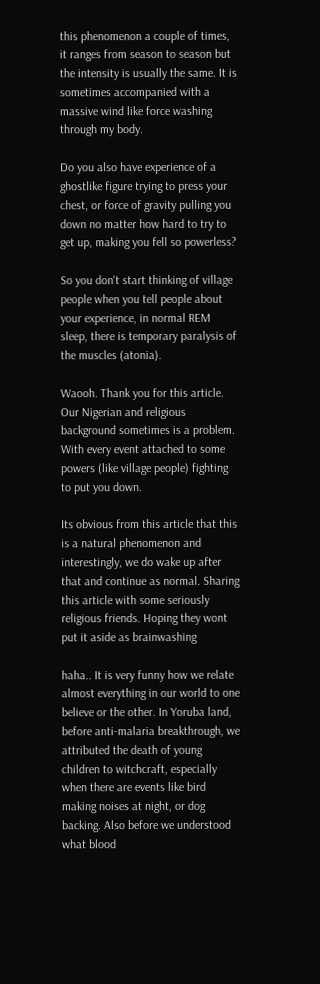this phenomenon a couple of times, it ranges from season to season but the intensity is usually the same. It is sometimes accompanied with a massive wind like force washing through my body.

Do you also have experience of a ghostlike figure trying to press your chest, or force of gravity pulling you down no matter how hard to try to get up, making you fell so powerless?

So you don't start thinking of village people when you tell people about your experience, in normal REM sleep, there is temporary paralysis of the muscles (atonia).

Waooh. Thank you for this article. Our Nigerian and religious background sometimes is a problem. With every event attached to some powers (like village people) fighting to put you down.

Its obvious from this article that this is a natural phenomenon and interestingly, we do wake up after that and continue as normal. Sharing this article with some seriously religious friends. Hoping they wont put it aside as brainwashing

haha.. It is very funny how we relate almost everything in our world to one believe or the other. In Yoruba land, before anti-malaria breakthrough, we attributed the death of young children to witchcraft, especially when there are events like bird making noises at night, or dog backing. Also before we understood what blood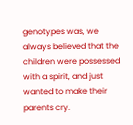genotypes was, we always believed that the children were possessed with a spirit, and just wanted to make their parents cry.